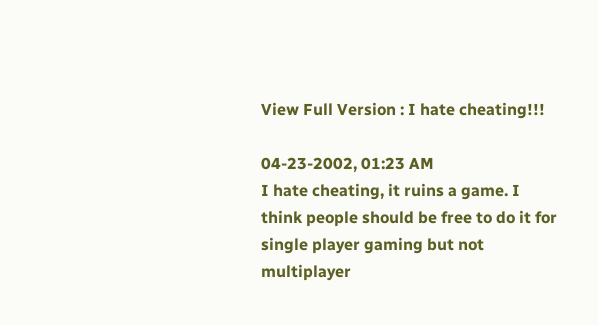View Full Version : I hate cheating!!!

04-23-2002, 01:23 AM
I hate cheating, it ruins a game. I think people should be free to do it for single player gaming but not multiplayer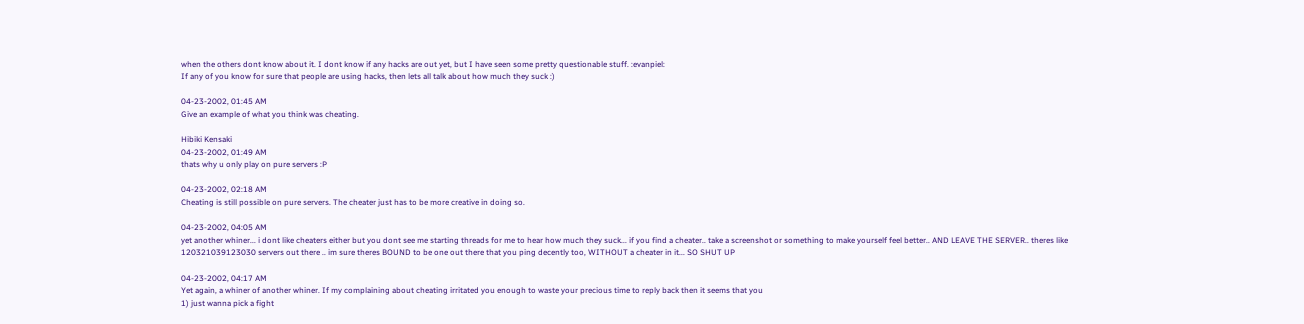when the others dont know about it. I dont know if any hacks are out yet, but I have seen some pretty questionable stuff. :evanpiel:
If any of you know for sure that people are using hacks, then lets all talk about how much they suck :)

04-23-2002, 01:45 AM
Give an example of what you think was cheating.

Hibiki Kensaki
04-23-2002, 01:49 AM
thats why u only play on pure servers :P

04-23-2002, 02:18 AM
Cheating is still possible on pure servers. The cheater just has to be more creative in doing so.

04-23-2002, 04:05 AM
yet another whiner... i dont like cheaters either but you dont see me starting threads for me to hear how much they suck... if you find a cheater.. take a screenshot or something to make yourself feel better.. AND LEAVE THE SERVER.. theres like 120321039123030 servers out there .. im sure theres BOUND to be one out there that you ping decently too, WITHOUT a cheater in it... SO SHUT UP

04-23-2002, 04:17 AM
Yet again, a whiner of another whiner. If my complaining about cheating irritated you enough to waste your precious time to reply back then it seems that you
1) just wanna pick a fight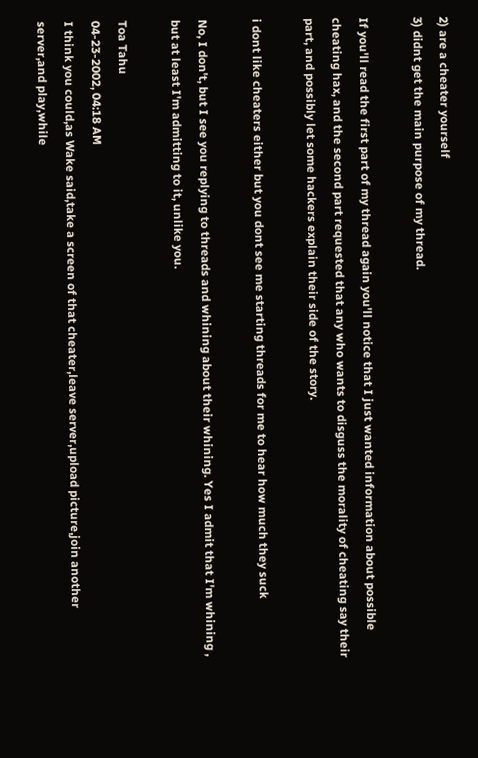2) are a cheater yourself
3) didnt get the main purpose of my thread.

If you'll read the first part of my thread again you'll notice that I just wanted information about possible cheating hax, and the second part requested that any who wants to disguss the morality of cheating say their part, and possibly let some hackers explain their side of the story.

i dont like cheaters either but you dont see me starting threads for me to hear how much they suck

No, I don't, but I see you replying to threads and whining about their whining. Yes I admit that I'm whining , but at least I'm admitting to it, unlike you.

Toa Tahu
04-23-2002, 04:18 AM
I think you could,as Wake said,take a screen of that cheater,leave server,upload picture,join another server,and play,while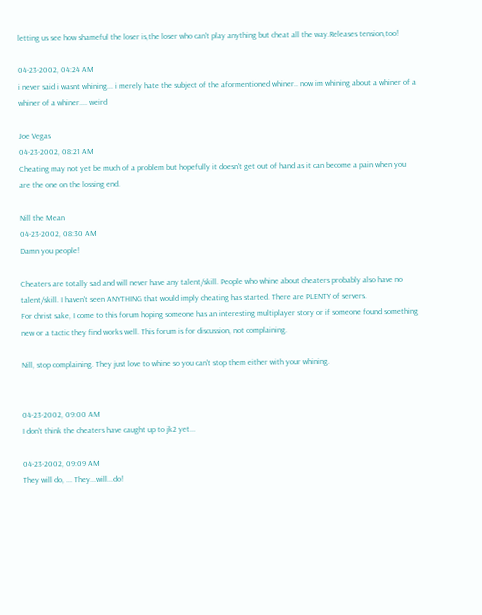letting us see how shameful the loser is,the loser who can't play anything but cheat all the way.Releases tension,too!

04-23-2002, 04:24 AM
i never said i wasnt whining... i merely hate the subject of the aformentioned whiner.. now im whining about a whiner of a whiner of a whiner.... weird

Joe Vegas
04-23-2002, 08:21 AM
Cheating may not yet be much of a problem but hopefully it doesn't get out of hand as it can become a pain when you are the one on the lossing end.

Nill the Mean
04-23-2002, 08:30 AM
Damn you people!

Cheaters are totally sad and will never have any talent/skill. People who whine about cheaters probably also have no talent/skill. I haven't seen ANYTHING that would imply cheating has started. There are PLENTY of servers.
For christ sake, I come to this forum hoping someone has an interesting multiplayer story or if someone found something new or a tactic they find works well. This forum is for discussion, not complaining.

Nill, stop complaining. They just love to whine so you can't stop them either with your whining.


04-23-2002, 09:00 AM
I don't think the cheaters have caught up to jk2 yet...

04-23-2002, 09:09 AM
They will do, ... They...will...do!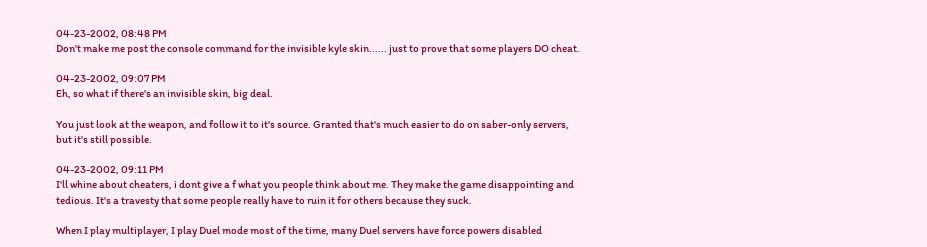04-23-2002, 08:48 PM
Don't make me post the console command for the invisible kyle skin...... just to prove that some players DO cheat.

04-23-2002, 09:07 PM
Eh, so what if there's an invisible skin, big deal.

You just look at the weapon, and follow it to it's source. Granted that's much easier to do on saber-only servers, but it's still possible.

04-23-2002, 09:11 PM
I'll whine about cheaters, i dont give a f what you people think about me. They make the game disappointing and tedious. It's a travesty that some people really have to ruin it for others because they suck.

When I play multiplayer, I play Duel mode most of the time, many Duel servers have force powers disabled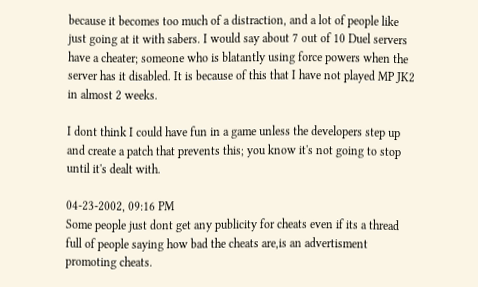because it becomes too much of a distraction, and a lot of people like just going at it with sabers. I would say about 7 out of 10 Duel servers have a cheater; someone who is blatantly using force powers when the server has it disabled. It is because of this that I have not played MP JK2 in almost 2 weeks.

I dont think I could have fun in a game unless the developers step up and create a patch that prevents this; you know it's not going to stop until it's dealt with.

04-23-2002, 09:16 PM
Some people just dont get any publicity for cheats even if its a thread full of people saying how bad the cheats are,is an advertisment promoting cheats.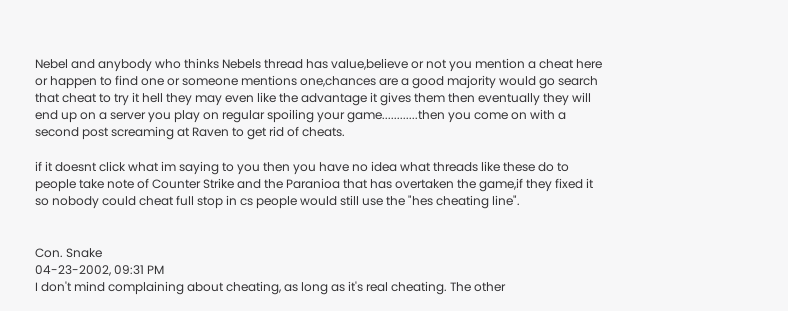Nebel and anybody who thinks Nebels thread has value,believe or not you mention a cheat here or happen to find one or someone mentions one,chances are a good majority would go search that cheat to try it hell they may even like the advantage it gives them then eventually they will end up on a server you play on regular spoiling your game............then you come on with a second post screaming at Raven to get rid of cheats.

if it doesnt click what im saying to you then you have no idea what threads like these do to people take note of Counter Strike and the Paranioa that has overtaken the game,if they fixed it so nobody could cheat full stop in cs people would still use the "hes cheating line".


Con. Snake
04-23-2002, 09:31 PM
I don't mind complaining about cheating, as long as it's real cheating. The other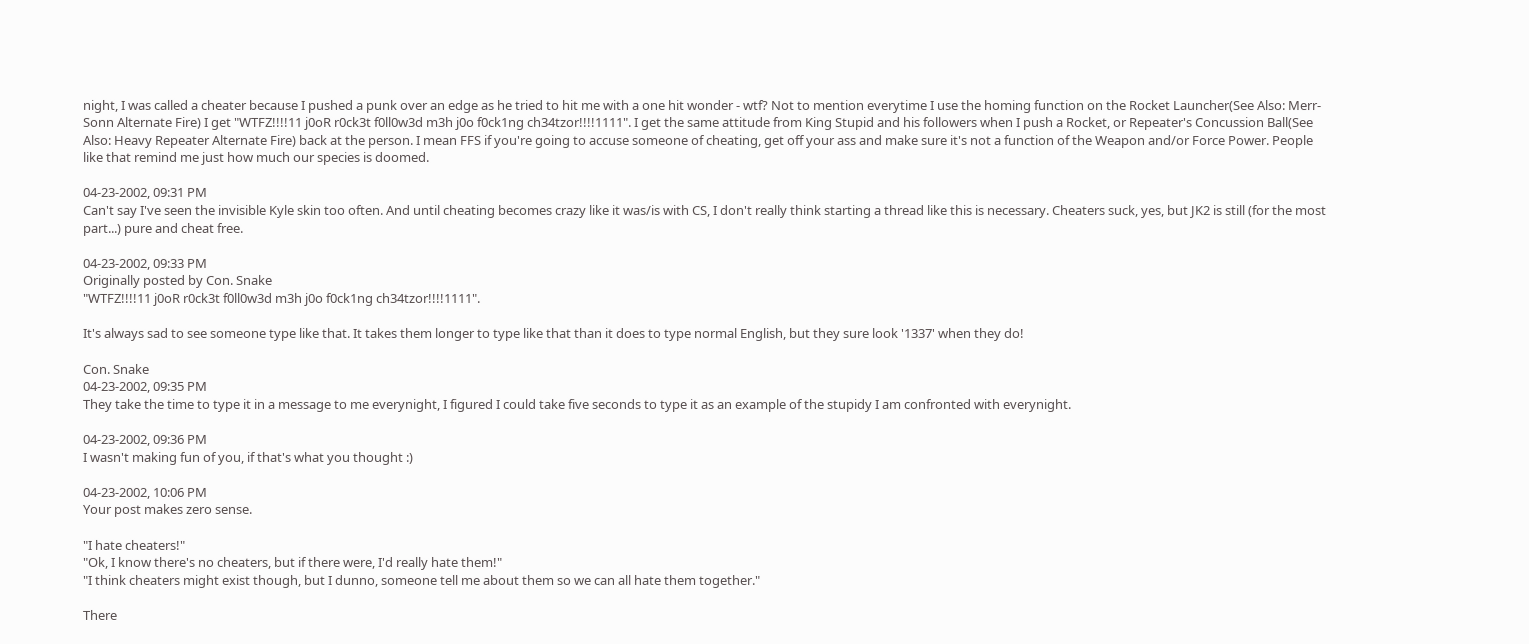night, I was called a cheater because I pushed a punk over an edge as he tried to hit me with a one hit wonder - wtf? Not to mention everytime I use the homing function on the Rocket Launcher(See Also: Merr-Sonn Alternate Fire) I get "WTFZ!!!!11 j0oR r0ck3t f0ll0w3d m3h j0o f0ck1ng ch34tzor!!!!1111". I get the same attitude from King Stupid and his followers when I push a Rocket, or Repeater's Concussion Ball(See Also: Heavy Repeater Alternate Fire) back at the person. I mean FFS if you're going to accuse someone of cheating, get off your ass and make sure it's not a function of the Weapon and/or Force Power. People like that remind me just how much our species is doomed.

04-23-2002, 09:31 PM
Can't say I've seen the invisible Kyle skin too often. And until cheating becomes crazy like it was/is with CS, I don't really think starting a thread like this is necessary. Cheaters suck, yes, but JK2 is still (for the most part...) pure and cheat free.

04-23-2002, 09:33 PM
Originally posted by Con. Snake
"WTFZ!!!!11 j0oR r0ck3t f0ll0w3d m3h j0o f0ck1ng ch34tzor!!!!1111".

It's always sad to see someone type like that. It takes them longer to type like that than it does to type normal English, but they sure look '1337' when they do!

Con. Snake
04-23-2002, 09:35 PM
They take the time to type it in a message to me everynight, I figured I could take five seconds to type it as an example of the stupidy I am confronted with everynight.

04-23-2002, 09:36 PM
I wasn't making fun of you, if that's what you thought :)

04-23-2002, 10:06 PM
Your post makes zero sense.

"I hate cheaters!"
"Ok, I know there's no cheaters, but if there were, I'd really hate them!"
"I think cheaters might exist though, but I dunno, someone tell me about them so we can all hate them together."

There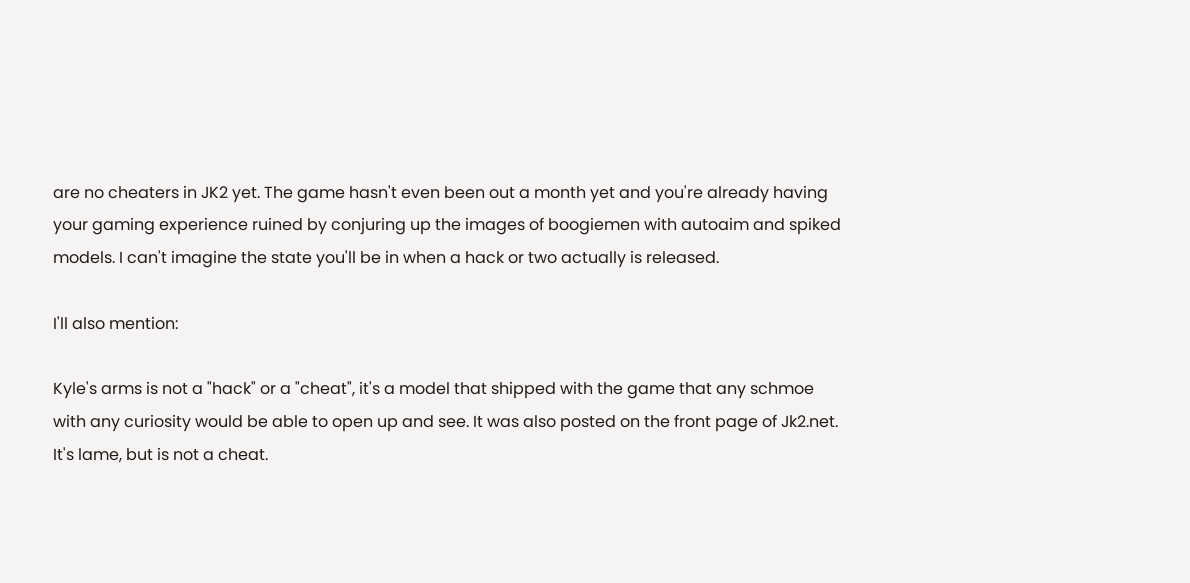are no cheaters in JK2 yet. The game hasn't even been out a month yet and you're already having your gaming experience ruined by conjuring up the images of boogiemen with autoaim and spiked models. I can't imagine the state you'll be in when a hack or two actually is released.

I'll also mention:

Kyle's arms is not a "hack" or a "cheat", it's a model that shipped with the game that any schmoe with any curiosity would be able to open up and see. It was also posted on the front page of Jk2.net. It's lame, but is not a cheat.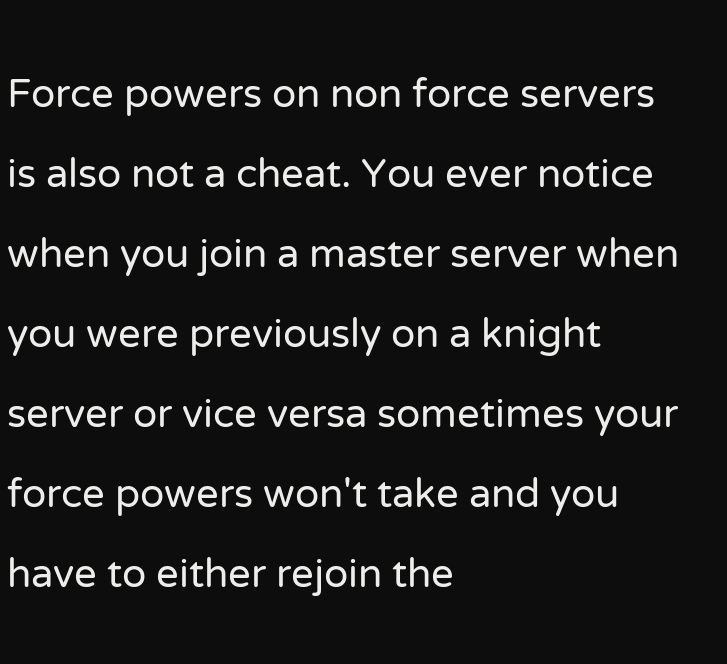Force powers on non force servers is also not a cheat. You ever notice when you join a master server when you were previously on a knight server or vice versa sometimes your force powers won't take and you have to either rejoin the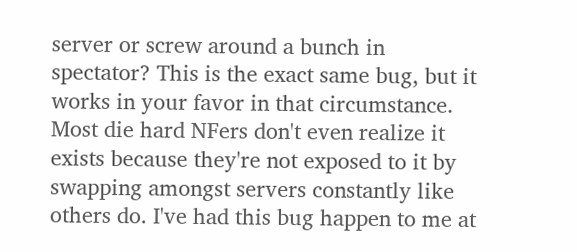server or screw around a bunch in spectator? This is the exact same bug, but it works in your favor in that circumstance. Most die hard NFers don't even realize it exists because they're not exposed to it by swapping amongst servers constantly like others do. I've had this bug happen to me at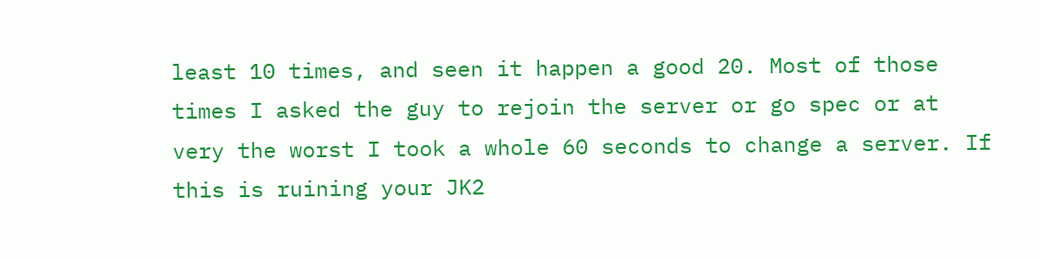least 10 times, and seen it happen a good 20. Most of those times I asked the guy to rejoin the server or go spec or at very the worst I took a whole 60 seconds to change a server. If this is ruining your JK2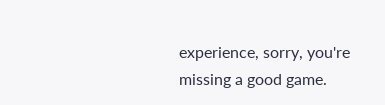experience, sorry, you're missing a good game.